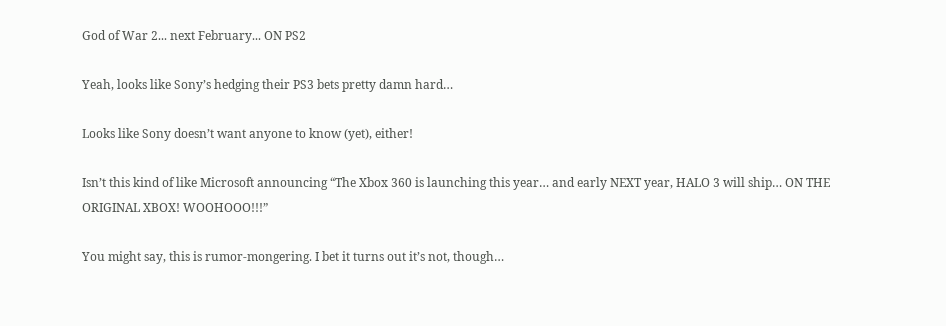God of War 2... next February... ON PS2

Yeah, looks like Sony’s hedging their PS3 bets pretty damn hard…

Looks like Sony doesn’t want anyone to know (yet), either!

Isn’t this kind of like Microsoft announcing “The Xbox 360 is launching this year… and early NEXT year, HALO 3 will ship… ON THE ORIGINAL XBOX! WOOHOOO!!!”

You might say, this is rumor-mongering. I bet it turns out it’s not, though…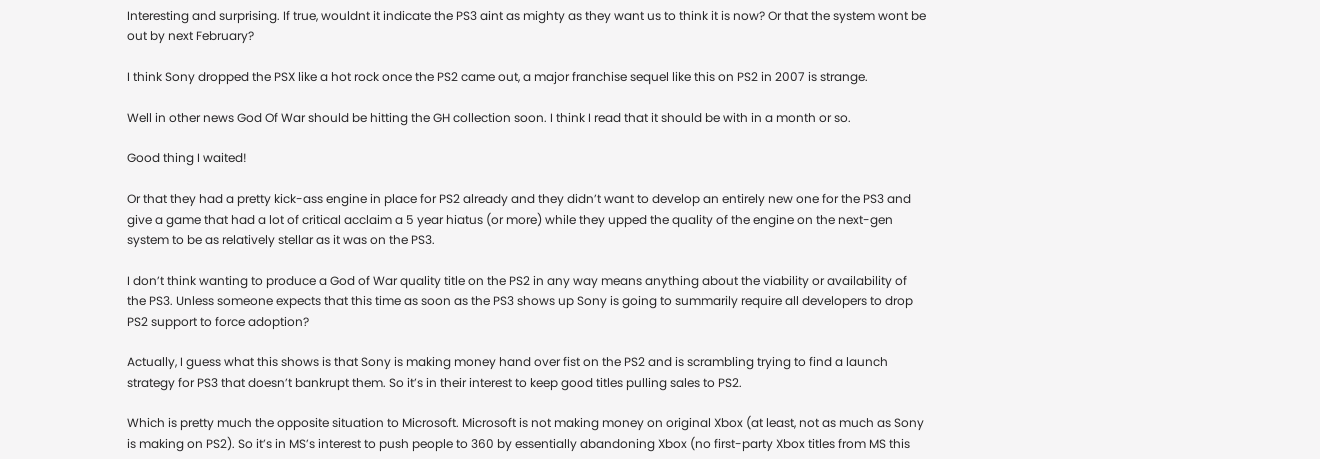Interesting and surprising. If true, wouldnt it indicate the PS3 aint as mighty as they want us to think it is now? Or that the system wont be out by next February?

I think Sony dropped the PSX like a hot rock once the PS2 came out, a major franchise sequel like this on PS2 in 2007 is strange.

Well in other news God Of War should be hitting the GH collection soon. I think I read that it should be with in a month or so.

Good thing I waited!

Or that they had a pretty kick-ass engine in place for PS2 already and they didn’t want to develop an entirely new one for the PS3 and give a game that had a lot of critical acclaim a 5 year hiatus (or more) while they upped the quality of the engine on the next-gen system to be as relatively stellar as it was on the PS3.

I don’t think wanting to produce a God of War quality title on the PS2 in any way means anything about the viability or availability of the PS3. Unless someone expects that this time as soon as the PS3 shows up Sony is going to summarily require all developers to drop PS2 support to force adoption?

Actually, I guess what this shows is that Sony is making money hand over fist on the PS2 and is scrambling trying to find a launch strategy for PS3 that doesn’t bankrupt them. So it’s in their interest to keep good titles pulling sales to PS2.

Which is pretty much the opposite situation to Microsoft. Microsoft is not making money on original Xbox (at least, not as much as Sony is making on PS2). So it’s in MS’s interest to push people to 360 by essentially abandoning Xbox (no first-party Xbox titles from MS this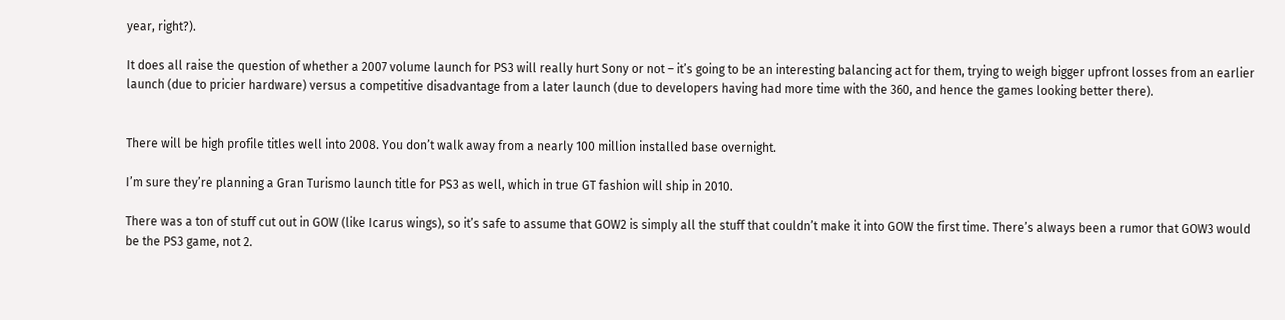year, right?).

It does all raise the question of whether a 2007 volume launch for PS3 will really hurt Sony or not – it’s going to be an interesting balancing act for them, trying to weigh bigger upfront losses from an earlier launch (due to pricier hardware) versus a competitive disadvantage from a later launch (due to developers having had more time with the 360, and hence the games looking better there).


There will be high profile titles well into 2008. You don’t walk away from a nearly 100 million installed base overnight.

I’m sure they’re planning a Gran Turismo launch title for PS3 as well, which in true GT fashion will ship in 2010.

There was a ton of stuff cut out in GOW (like Icarus wings), so it’s safe to assume that GOW2 is simply all the stuff that couldn’t make it into GOW the first time. There’s always been a rumor that GOW3 would be the PS3 game, not 2.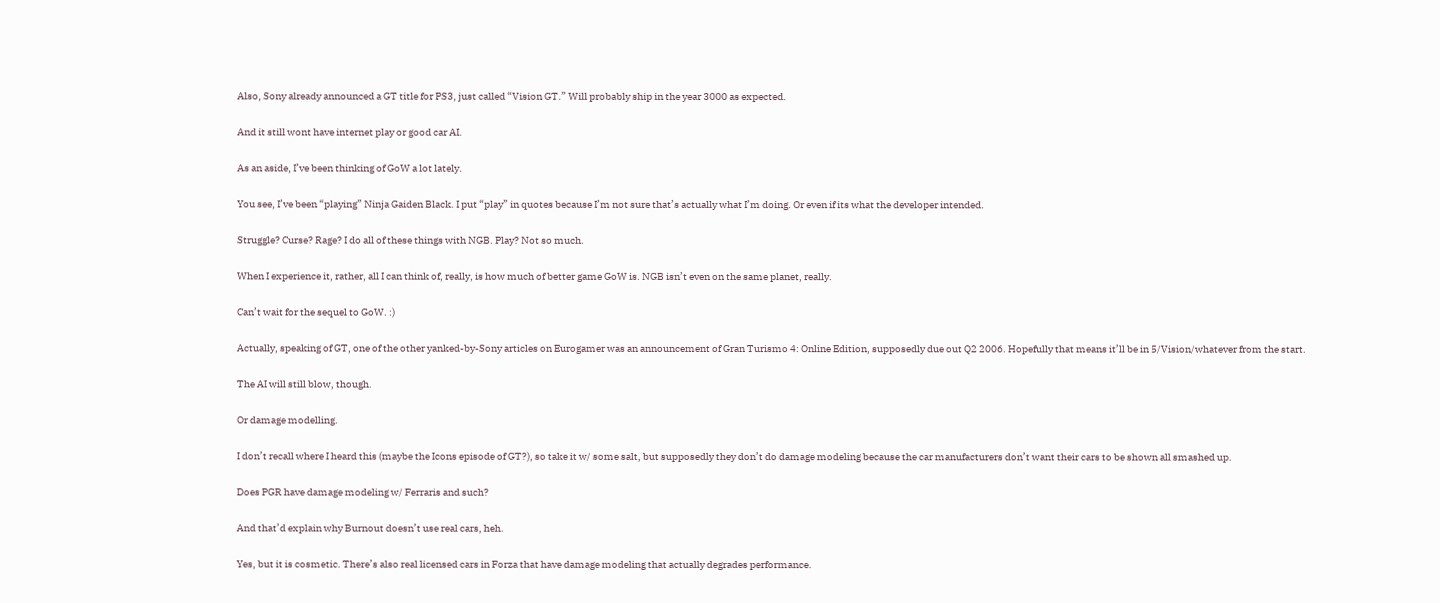Also, Sony already announced a GT title for PS3, just called “Vision GT.” Will probably ship in the year 3000 as expected.

And it still wont have internet play or good car AI.

As an aside, I’ve been thinking of GoW a lot lately.

You see, I’ve been “playing” Ninja Gaiden Black. I put “play” in quotes because I’m not sure that’s actually what I’m doing. Or even if its what the developer intended.

Struggle? Curse? Rage? I do all of these things with NGB. Play? Not so much.

When I experience it, rather, all I can think of, really, is how much of better game GoW is. NGB isn’t even on the same planet, really.

Can’t wait for the sequel to GoW. :)

Actually, speaking of GT, one of the other yanked-by-Sony articles on Eurogamer was an announcement of Gran Turismo 4: Online Edition, supposedly due out Q2 2006. Hopefully that means it’ll be in 5/Vision/whatever from the start.

The AI will still blow, though.

Or damage modelling.

I don’t recall where I heard this (maybe the Icons episode of GT?), so take it w/ some salt, but supposedly they don’t do damage modeling because the car manufacturers don’t want their cars to be shown all smashed up.

Does PGR have damage modeling w/ Ferraris and such?

And that’d explain why Burnout doesn’t use real cars, heh.

Yes, but it is cosmetic. There’s also real licensed cars in Forza that have damage modeling that actually degrades performance.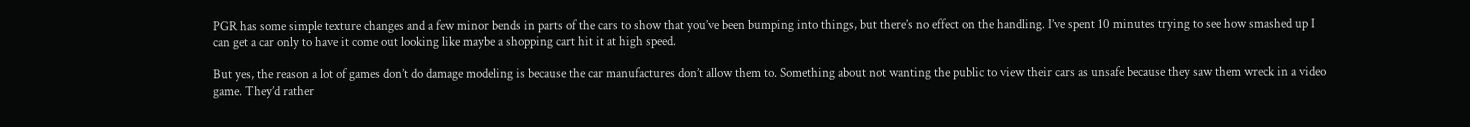PGR has some simple texture changes and a few minor bends in parts of the cars to show that you’ve been bumping into things, but there’s no effect on the handling. I’ve spent 10 minutes trying to see how smashed up I can get a car only to have it come out looking like maybe a shopping cart hit it at high speed.

But yes, the reason a lot of games don’t do damage modeling is because the car manufactures don’t allow them to. Something about not wanting the public to view their cars as unsafe because they saw them wreck in a video game. They’d rather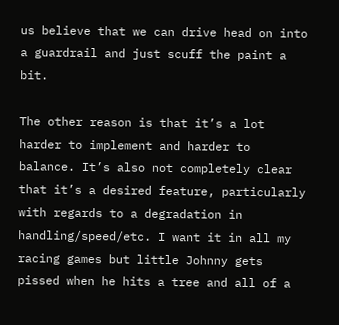us believe that we can drive head on into a guardrail and just scuff the paint a bit.

The other reason is that it’s a lot harder to implement and harder to balance. It’s also not completely clear that it’s a desired feature, particularly with regards to a degradation in handling/speed/etc. I want it in all my racing games but little Johnny gets pissed when he hits a tree and all of a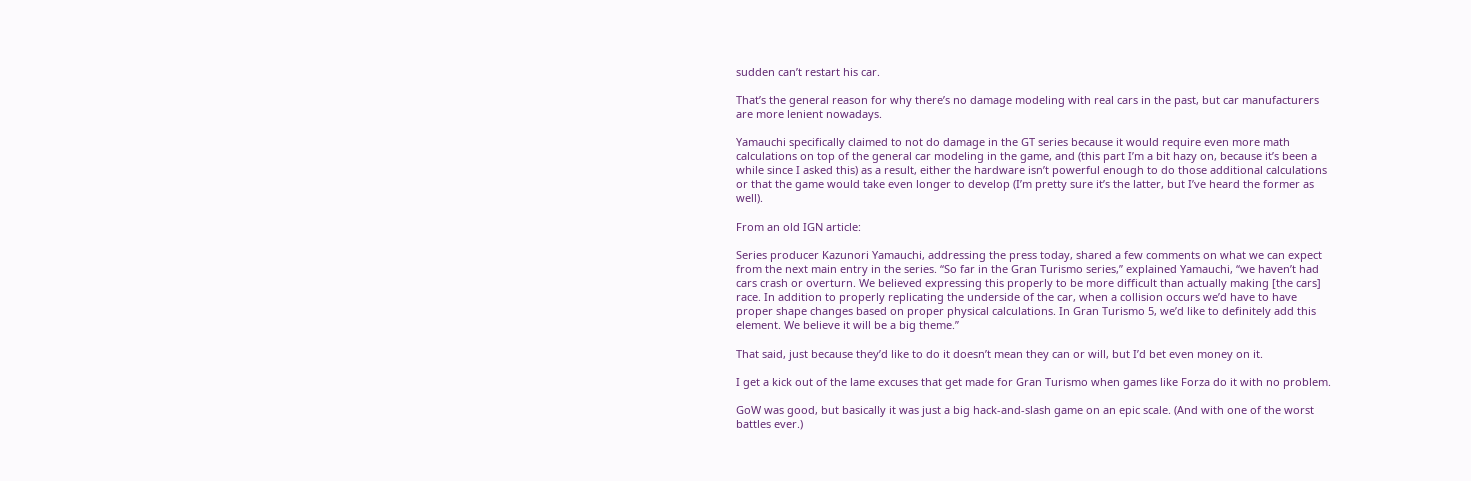sudden can’t restart his car.

That’s the general reason for why there’s no damage modeling with real cars in the past, but car manufacturers are more lenient nowadays.

Yamauchi specifically claimed to not do damage in the GT series because it would require even more math calculations on top of the general car modeling in the game, and (this part I’m a bit hazy on, because it’s been a while since I asked this) as a result, either the hardware isn’t powerful enough to do those additional calculations or that the game would take even longer to develop (I’m pretty sure it’s the latter, but I’ve heard the former as well).

From an old IGN article:

Series producer Kazunori Yamauchi, addressing the press today, shared a few comments on what we can expect from the next main entry in the series. “So far in the Gran Turismo series,” explained Yamauchi, “we haven’t had cars crash or overturn. We believed expressing this properly to be more difficult than actually making [the cars] race. In addition to properly replicating the underside of the car, when a collision occurs we’d have to have proper shape changes based on proper physical calculations. In Gran Turismo 5, we’d like to definitely add this element. We believe it will be a big theme.”

That said, just because they’d like to do it doesn’t mean they can or will, but I’d bet even money on it.

I get a kick out of the lame excuses that get made for Gran Turismo when games like Forza do it with no problem.

GoW was good, but basically it was just a big hack-and-slash game on an epic scale. (And with one of the worst battles ever.)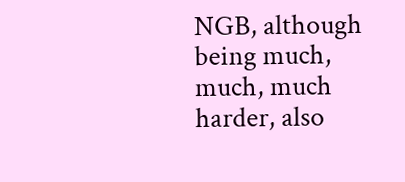NGB, although being much, much, much harder, also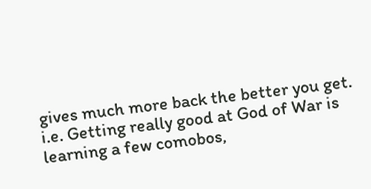gives much more back the better you get. i.e. Getting really good at God of War is learning a few comobos,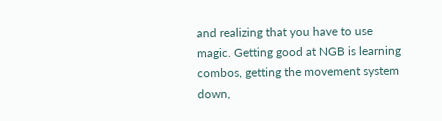and realizing that you have to use magic. Getting good at NGB is learning combos, getting the movement system down,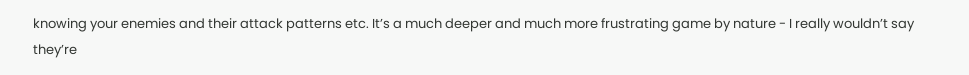knowing your enemies and their attack patterns etc. It’s a much deeper and much more frustrating game by nature - I really wouldn’t say they’re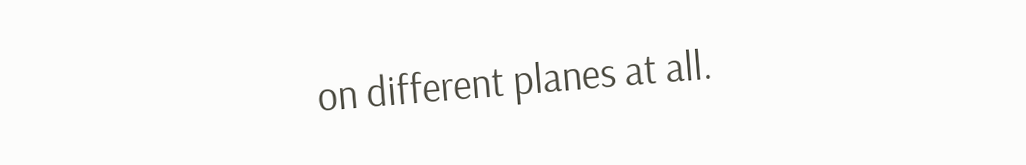on different planes at all.